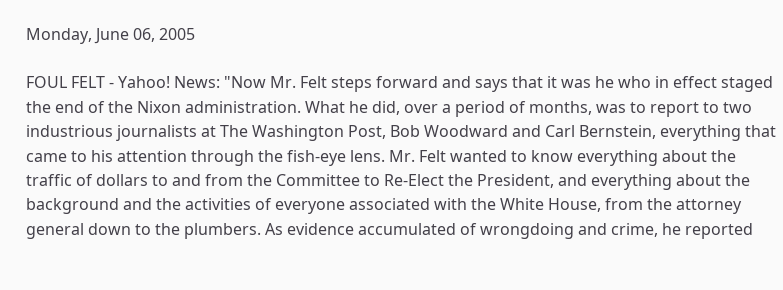Monday, June 06, 2005

FOUL FELT - Yahoo! News: "Now Mr. Felt steps forward and says that it was he who in effect staged the end of the Nixon administration. What he did, over a period of months, was to report to two industrious journalists at The Washington Post, Bob Woodward and Carl Bernstein, everything that came to his attention through the fish-eye lens. Mr. Felt wanted to know everything about the traffic of dollars to and from the Committee to Re-Elect the President, and everything about the background and the activities of everyone associated with the White House, from the attorney general down to the plumbers. As evidence accumulated of wrongdoing and crime, he reported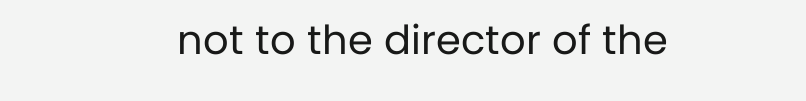not to the director of the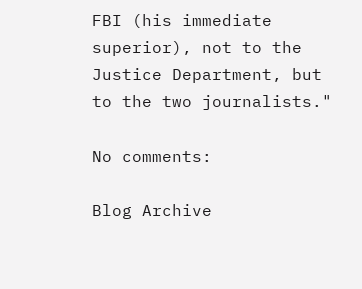FBI (his immediate superior), not to the Justice Department, but to the two journalists."

No comments:

Blog Archive